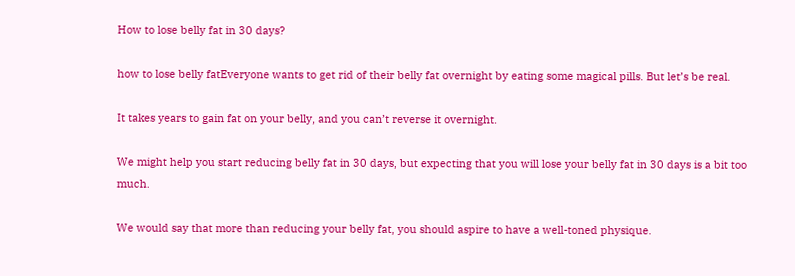How to lose belly fat in 30 days?

how to lose belly fatEveryone wants to get rid of their belly fat overnight by eating some magical pills. But let’s be real.

It takes years to gain fat on your belly, and you can’t reverse it overnight.

We might help you start reducing belly fat in 30 days, but expecting that you will lose your belly fat in 30 days is a bit too much.

We would say that more than reducing your belly fat, you should aspire to have a well-toned physique.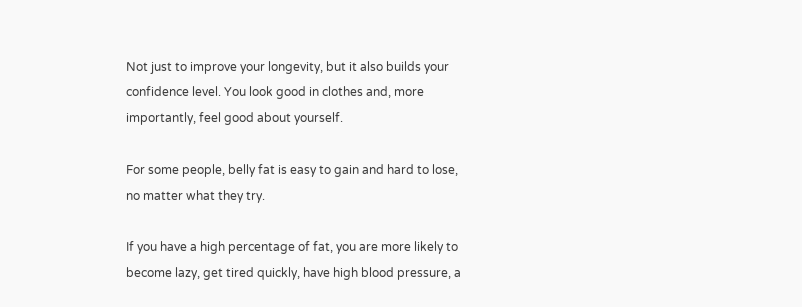Not just to improve your longevity, but it also builds your confidence level. You look good in clothes and, more importantly, feel good about yourself.

For some people, belly fat is easy to gain and hard to lose, no matter what they try.

If you have a high percentage of fat, you are more likely to become lazy, get tired quickly, have high blood pressure, a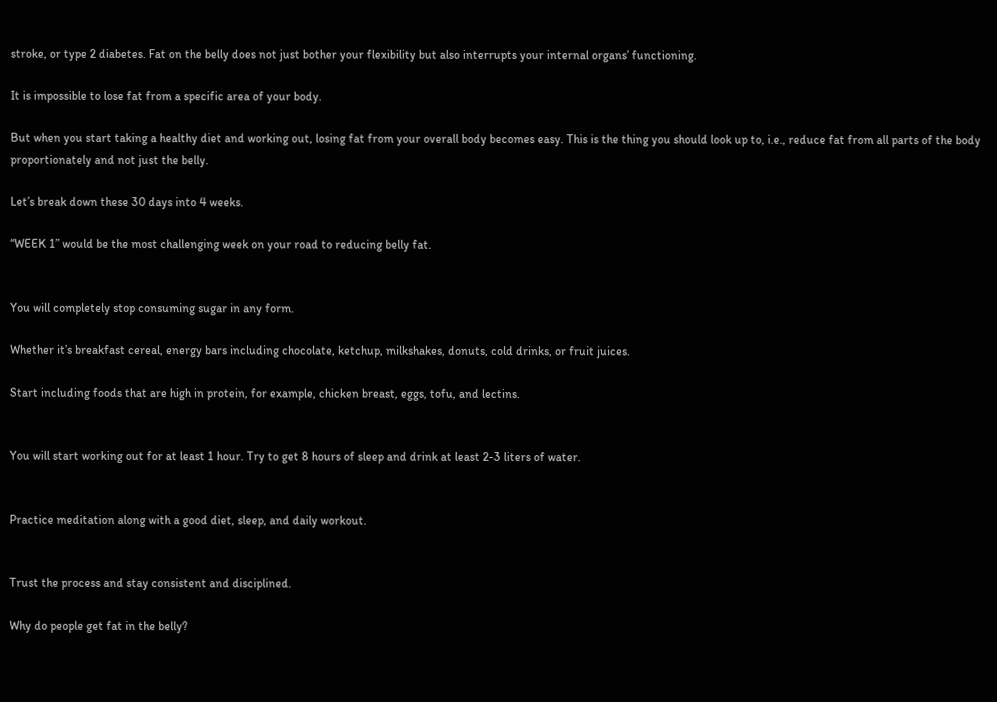stroke, or type 2 diabetes. Fat on the belly does not just bother your flexibility but also interrupts your internal organs’ functioning.

It is impossible to lose fat from a specific area of your body.

But when you start taking a healthy diet and working out, losing fat from your overall body becomes easy. This is the thing you should look up to, i.e., reduce fat from all parts of the body proportionately and not just the belly.

Let’s break down these 30 days into 4 weeks.

“WEEK 1” would be the most challenging week on your road to reducing belly fat.


You will completely stop consuming sugar in any form.

Whether it’s breakfast cereal, energy bars including chocolate, ketchup, milkshakes, donuts, cold drinks, or fruit juices.

Start including foods that are high in protein, for example, chicken breast, eggs, tofu, and lectins.


You will start working out for at least 1 hour. Try to get 8 hours of sleep and drink at least 2-3 liters of water.


Practice meditation along with a good diet, sleep, and daily workout.


Trust the process and stay consistent and disciplined.

Why do people get fat in the belly?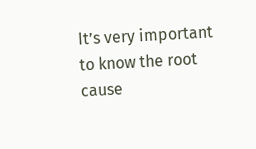It’s very important to know the root cause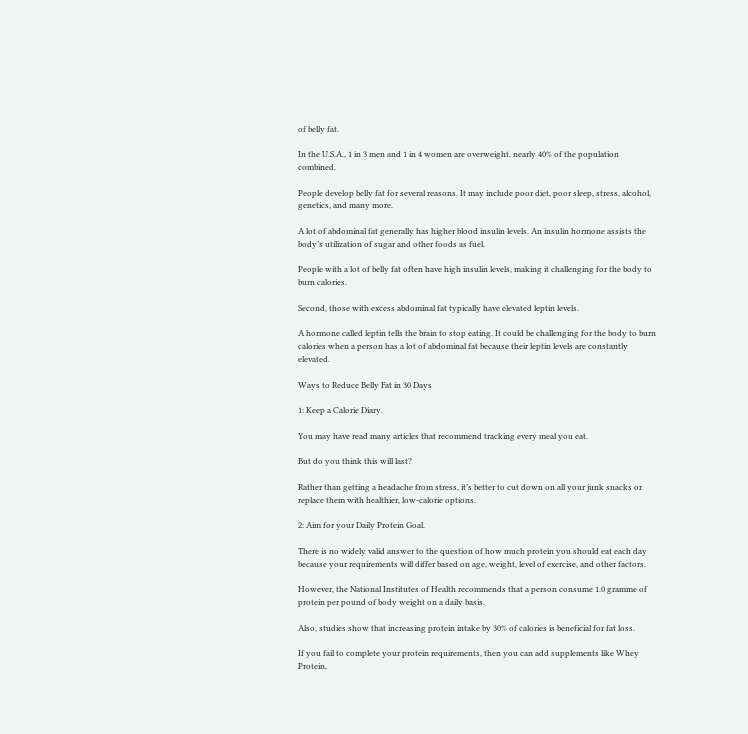of belly fat.

In the U.S.A., 1 in 3 men and 1 in 4 women are overweight. nearly 40% of the population combined.

People develop belly fat for several reasons. It may include poor diet, poor sleep, stress, alcohol, genetics, and many more.

A lot of abdominal fat generally has higher blood insulin levels. An insulin hormone assists the body’s utilization of sugar and other foods as fuel.

People with a lot of belly fat often have high insulin levels, making it challenging for the body to burn calories.

Second, those with excess abdominal fat typically have elevated leptin levels.

A hormone called leptin tells the brain to stop eating. It could be challenging for the body to burn calories when a person has a lot of abdominal fat because their leptin levels are constantly elevated.

Ways to Reduce Belly Fat in 30 Days

1: Keep a Calorie Diary.

You may have read many articles that recommend tracking every meal you eat.

But do you think this will last?

Rather than getting a headache from stress, it’s better to cut down on all your junk snacks or replace them with healthier, low-calorie options.

2: Aim for your Daily Protein Goal.

There is no widely valid answer to the question of how much protein you should eat each day because your requirements will differ based on age, weight, level of exercise, and other factors.

However, the National Institutes of Health recommends that a person consume 1.0 gramme of protein per pound of body weight on a daily basis.

Also, studies show that increasing protein intake by 30% of calories is beneficial for fat loss.

If you fail to complete your protein requirements, then you can add supplements like Whey Protein,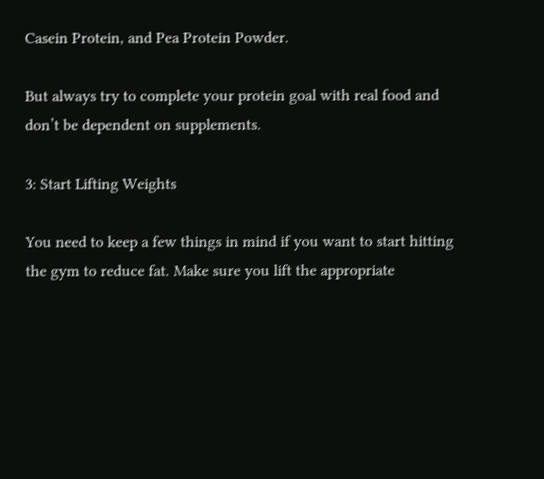Casein Protein, and Pea Protein Powder.

But always try to complete your protein goal with real food and don’t be dependent on supplements.

3: Start Lifting Weights

You need to keep a few things in mind if you want to start hitting the gym to reduce fat. Make sure you lift the appropriate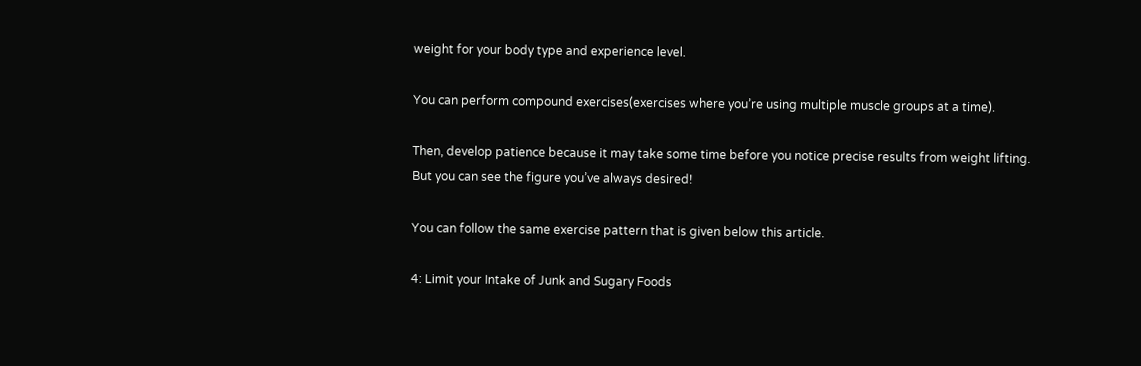weight for your body type and experience level.

You can perform compound exercises(exercises where you’re using multiple muscle groups at a time).

Then, develop patience because it may take some time before you notice precise results from weight lifting. But you can see the figure you’ve always desired!

You can follow the same exercise pattern that is given below this article.

4: Limit your Intake of Junk and Sugary Foods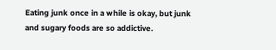Eating junk once in a while is okay, but junk and sugary foods are so addictive.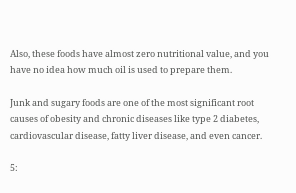Also, these foods have almost zero nutritional value, and you have no idea how much oil is used to prepare them.

Junk and sugary foods are one of the most significant root causes of obesity and chronic diseases like type 2 diabetes, cardiovascular disease, fatty liver disease, and even cancer.

5: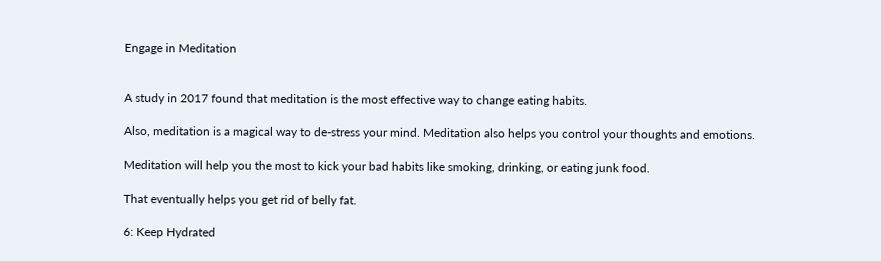Engage in Meditation


A study in 2017 found that meditation is the most effective way to change eating habits.

Also, meditation is a magical way to de-stress your mind. Meditation also helps you control your thoughts and emotions.

Meditation will help you the most to kick your bad habits like smoking, drinking, or eating junk food.

That eventually helps you get rid of belly fat.

6: Keep Hydrated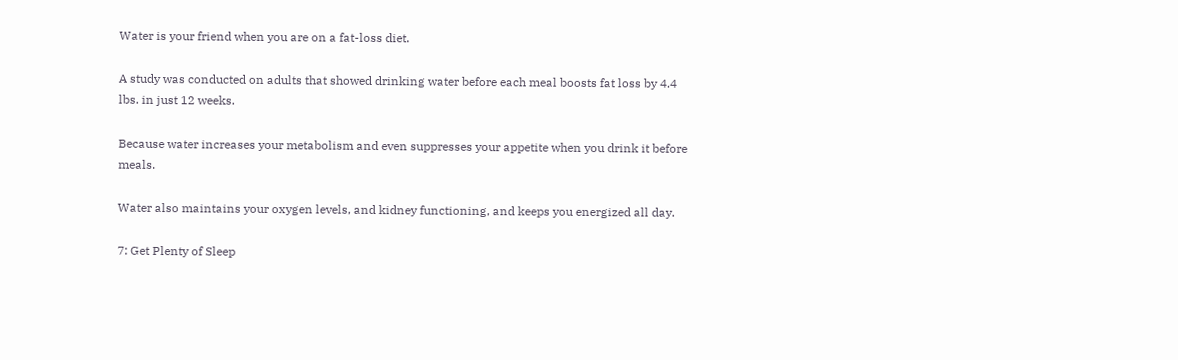Water is your friend when you are on a fat-loss diet.

A study was conducted on adults that showed drinking water before each meal boosts fat loss by 4.4 lbs. in just 12 weeks.

Because water increases your metabolism and even suppresses your appetite when you drink it before meals.

Water also maintains your oxygen levels, and kidney functioning, and keeps you energized all day.

7: Get Plenty of Sleep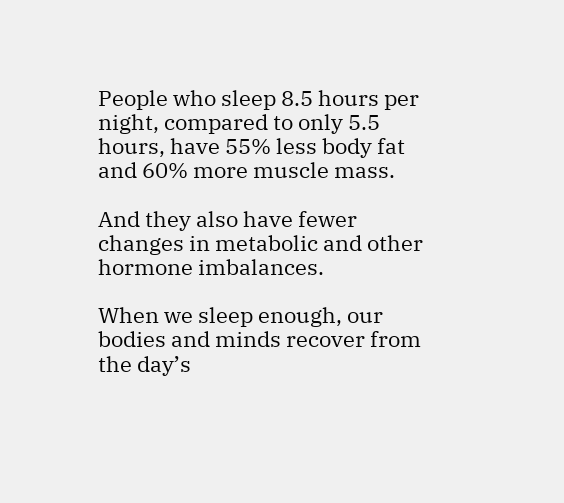People who sleep 8.5 hours per night, compared to only 5.5 hours, have 55% less body fat and 60% more muscle mass.

And they also have fewer changes in metabolic and other hormone imbalances.

When we sleep enough, our bodies and minds recover from the day’s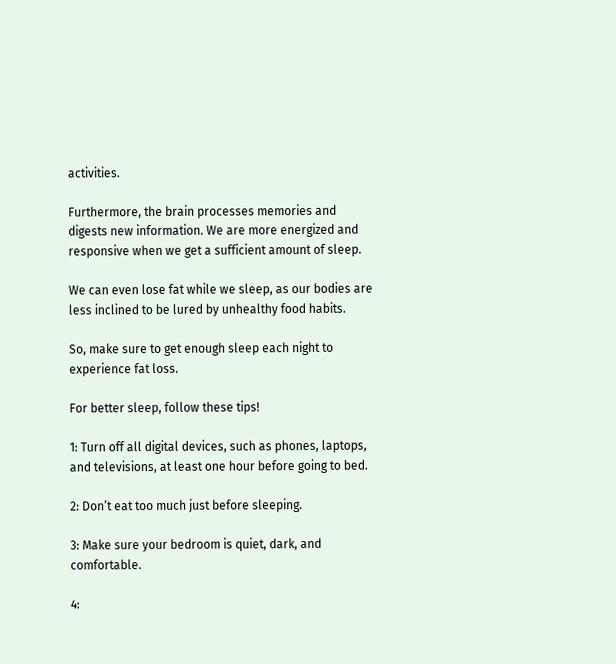activities.

Furthermore, the brain processes memories and digests new information. We are more energized and responsive when we get a sufficient amount of sleep.

We can even lose fat while we sleep, as our bodies are less inclined to be lured by unhealthy food habits.

So, make sure to get enough sleep each night to experience fat loss.

For better sleep, follow these tips!

1: Turn off all digital devices, such as phones, laptops, and televisions, at least one hour before going to bed.

2: Don’t eat too much just before sleeping.

3: Make sure your bedroom is quiet, dark, and comfortable.

4: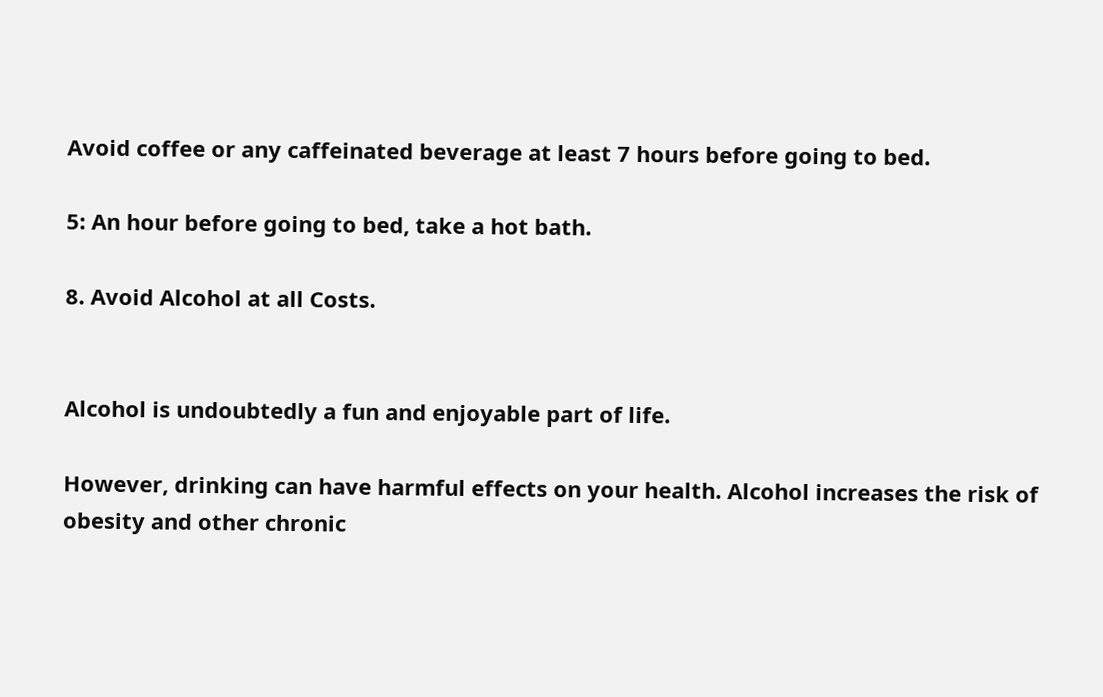Avoid coffee or any caffeinated beverage at least 7 hours before going to bed.

5: An hour before going to bed, take a hot bath.

8. Avoid Alcohol at all Costs.


Alcohol is undoubtedly a fun and enjoyable part of life.

However, drinking can have harmful effects on your health. Alcohol increases the risk of obesity and other chronic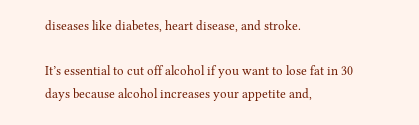diseases like diabetes, heart disease, and stroke.

It’s essential to cut off alcohol if you want to lose fat in 30 days because alcohol increases your appetite and,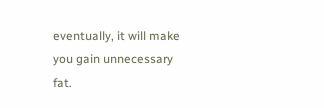eventually, it will make you gain unnecessary fat.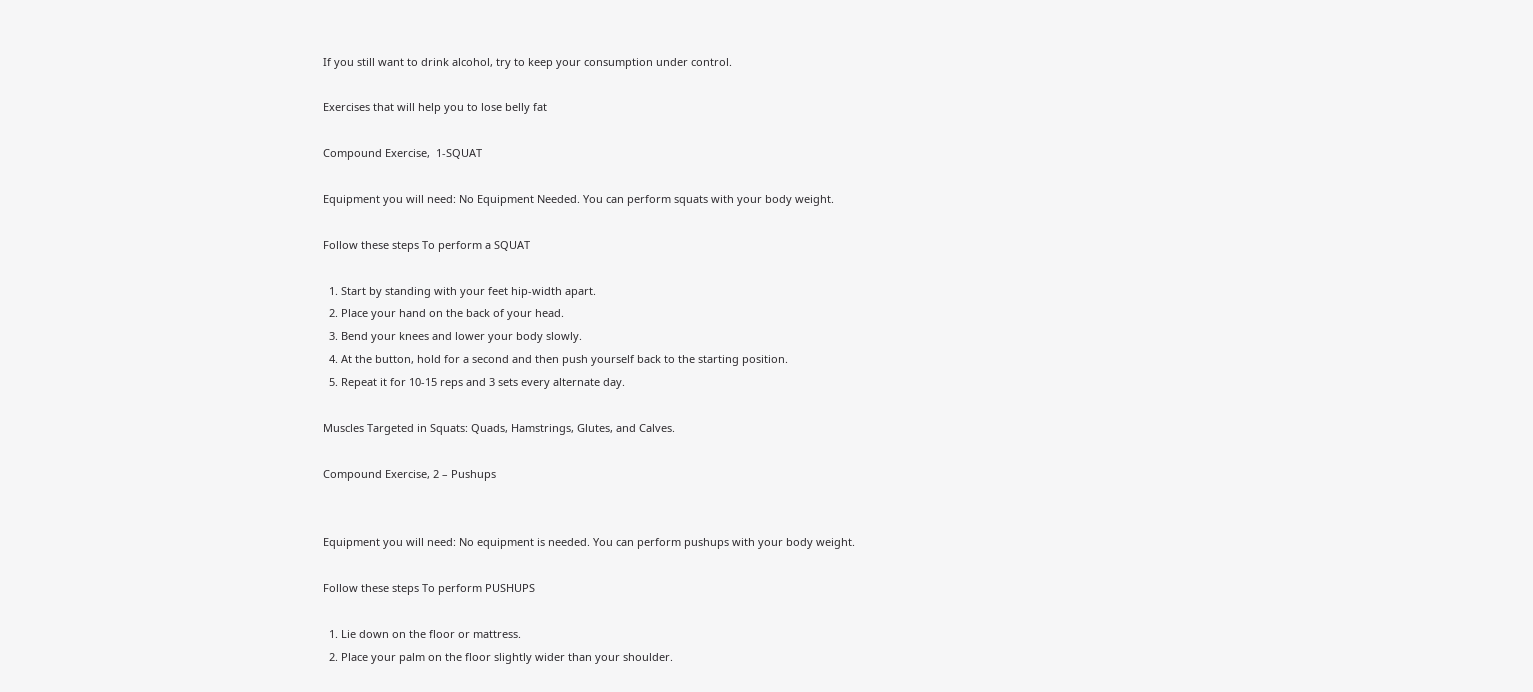If you still want to drink alcohol, try to keep your consumption under control.

Exercises that will help you to lose belly fat

Compound Exercise,  1-SQUAT

Equipment you will need: No Equipment Needed. You can perform squats with your body weight.

Follow these steps To perform a SQUAT

  1. Start by standing with your feet hip-width apart.
  2. Place your hand on the back of your head.
  3. Bend your knees and lower your body slowly.
  4. At the button, hold for a second and then push yourself back to the starting position.
  5. Repeat it for 10-15 reps and 3 sets every alternate day.

Muscles Targeted in Squats: Quads, Hamstrings, Glutes, and Calves.

Compound Exercise, 2 – Pushups


Equipment you will need: No equipment is needed. You can perform pushups with your body weight.

Follow these steps To perform PUSHUPS

  1. Lie down on the floor or mattress.
  2. Place your palm on the floor slightly wider than your shoulder.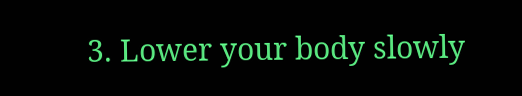3. Lower your body slowly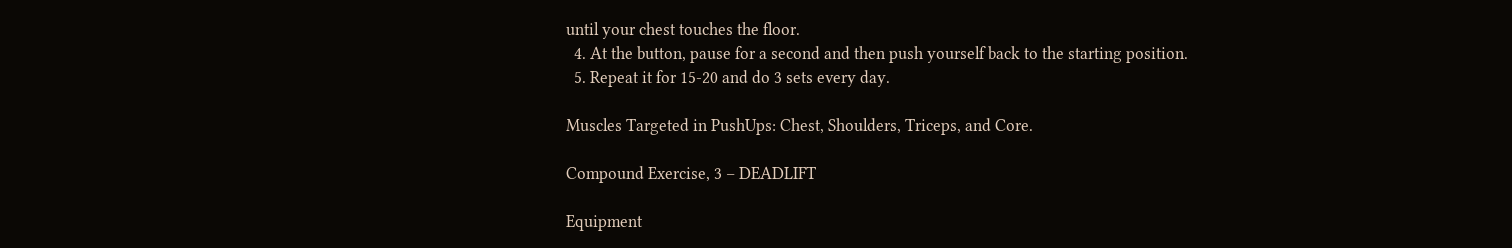until your chest touches the floor.
  4. At the button, pause for a second and then push yourself back to the starting position.
  5. Repeat it for 15-20 and do 3 sets every day.

Muscles Targeted in PushUps: Chest, Shoulders, Triceps, and Core.

Compound Exercise, 3 – DEADLIFT

Equipment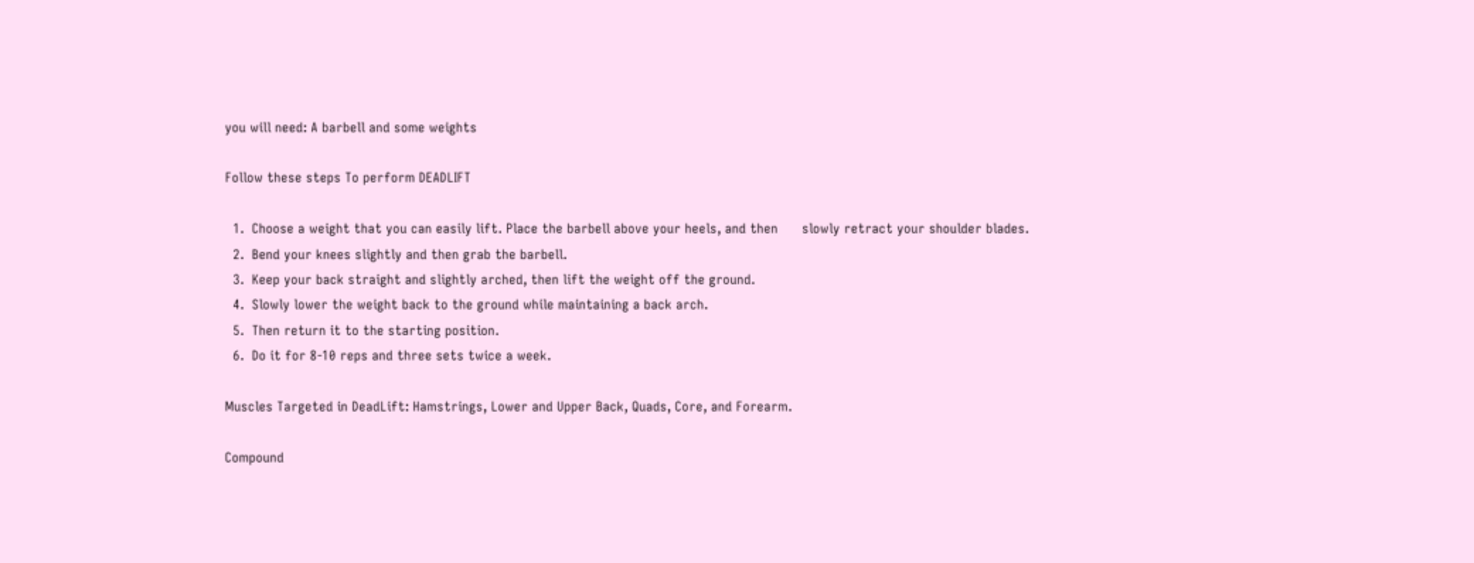you will need: A barbell and some weights

Follow these steps To perform DEADLIFT

  1.  Choose a weight that you can easily lift. Place the barbell above your heels, and then      slowly retract your shoulder blades.
  2.  Bend your knees slightly and then grab the barbell.
  3.  Keep your back straight and slightly arched, then lift the weight off the ground.
  4.  Slowly lower the weight back to the ground while maintaining a back arch.
  5.  Then return it to the starting position.
  6.  Do it for 8-10 reps and three sets twice a week.

Muscles Targeted in DeadLift: Hamstrings, Lower and Upper Back, Quads, Core, and Forearm.

Compound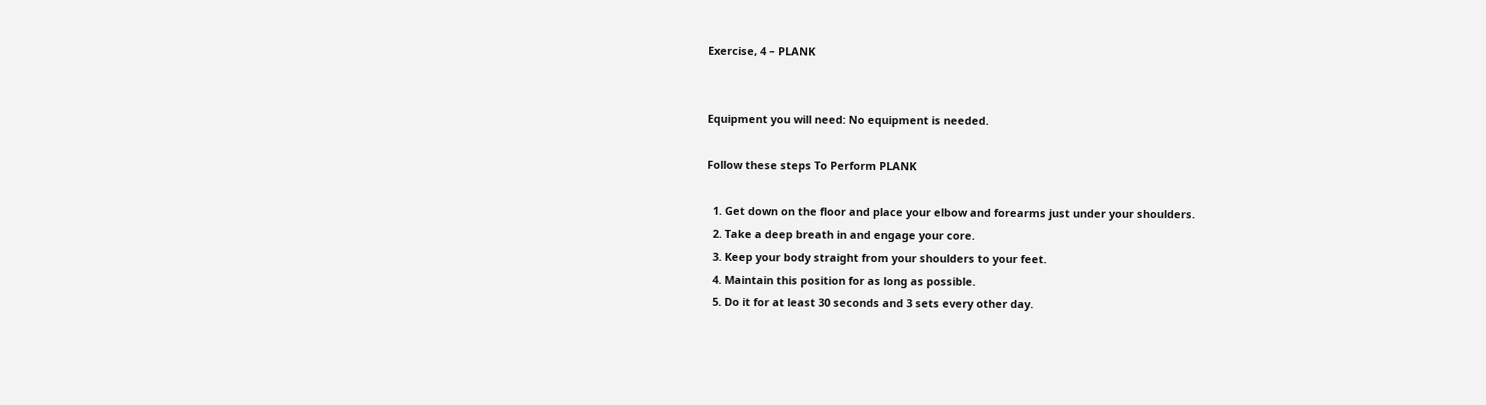Exercise, 4 – PLANK


Equipment you will need: No equipment is needed.

Follow these steps To Perform PLANK

  1. Get down on the floor and place your elbow and forearms just under your shoulders.
  2. Take a deep breath in and engage your core.
  3. Keep your body straight from your shoulders to your feet.
  4. Maintain this position for as long as possible.
  5. Do it for at least 30 seconds and 3 sets every other day.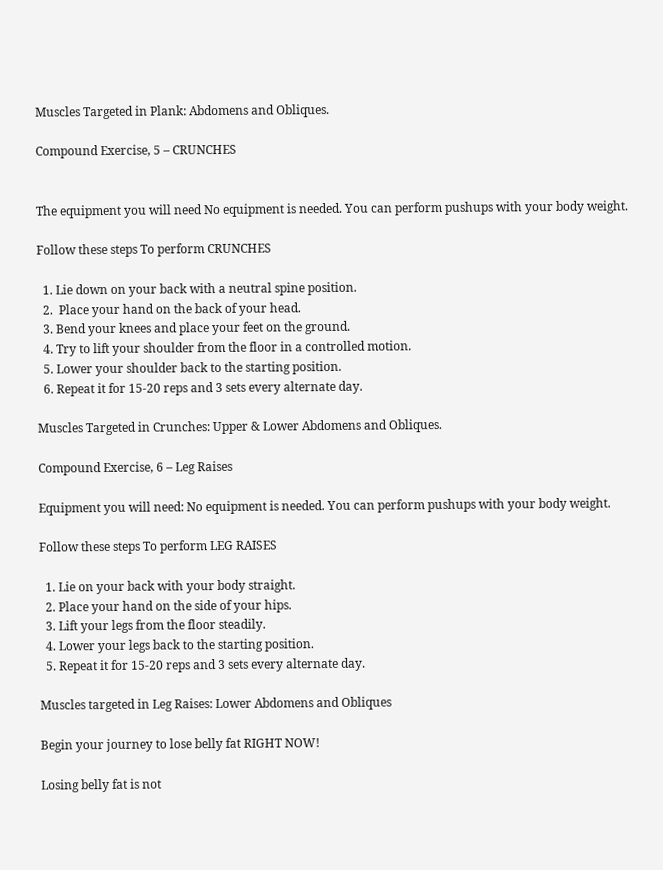Muscles Targeted in Plank: Abdomens and Obliques.

Compound Exercise, 5 – CRUNCHES


The equipment you will need No equipment is needed. You can perform pushups with your body weight.

Follow these steps To perform CRUNCHES

  1. Lie down on your back with a neutral spine position.
  2.  Place your hand on the back of your head.
  3. Bend your knees and place your feet on the ground.
  4. Try to lift your shoulder from the floor in a controlled motion.
  5. Lower your shoulder back to the starting position.
  6. Repeat it for 15-20 reps and 3 sets every alternate day.

Muscles Targeted in Crunches: Upper & Lower Abdomens and Obliques.

Compound Exercise, 6 – Leg Raises

Equipment you will need: No equipment is needed. You can perform pushups with your body weight.

Follow these steps To perform LEG RAISES

  1. Lie on your back with your body straight.
  2. Place your hand on the side of your hips.
  3. Lift your legs from the floor steadily.
  4. Lower your legs back to the starting position.
  5. Repeat it for 15-20 reps and 3 sets every alternate day.

Muscles targeted in Leg Raises: Lower Abdomens and Obliques

Begin your journey to lose belly fat RIGHT NOW!

Losing belly fat is not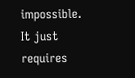impossible. It just requires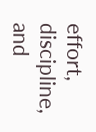effort, discipline, and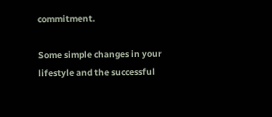commitment.

Some simple changes in your lifestyle and the successful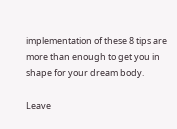implementation of these 8 tips are more than enough to get you in shape for your dream body.

Leave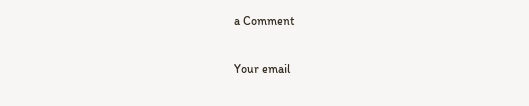a Comment

Your email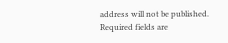address will not be published. Required fields are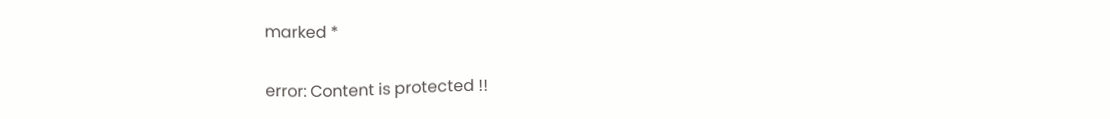marked *

error: Content is protected !!